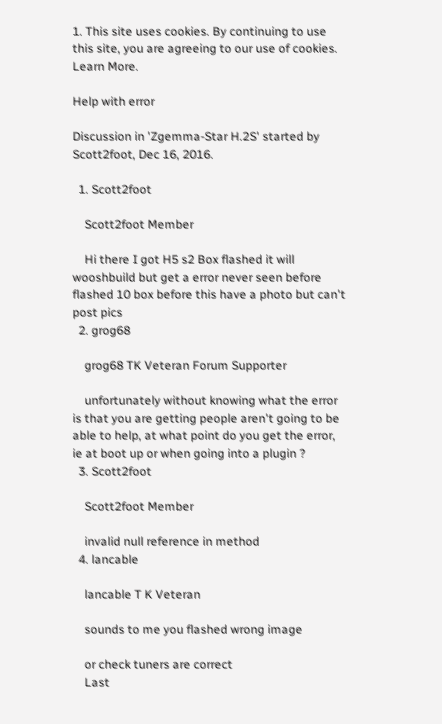1. This site uses cookies. By continuing to use this site, you are agreeing to our use of cookies. Learn More.

Help with error

Discussion in 'Zgemma-Star H.2S' started by Scott2foot, Dec 16, 2016.

  1. Scott2foot

    Scott2foot Member

    Hi there I got H5 s2 Box flashed it will wooshbuild but get a error never seen before flashed 10 box before this have a photo but can't post pics
  2. grog68

    grog68 TK Veteran Forum Supporter

    unfortunately without knowing what the error is that you are getting people aren't going to be able to help, at what point do you get the error, ie at boot up or when going into a plugin ?
  3. Scott2foot

    Scott2foot Member

    invalid null reference in method
  4. lancable

    lancable T K Veteran

    sounds to me you flashed wrong image

    or check tuners are correct
    Last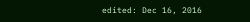edited: Dec 16, 2016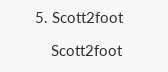5. Scott2foot

    Scott2foot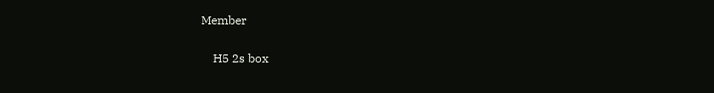Member

    H5 2s box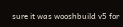sure it was wooshbuild v5 for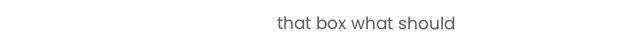that box what should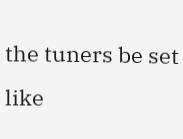the tuners be set like